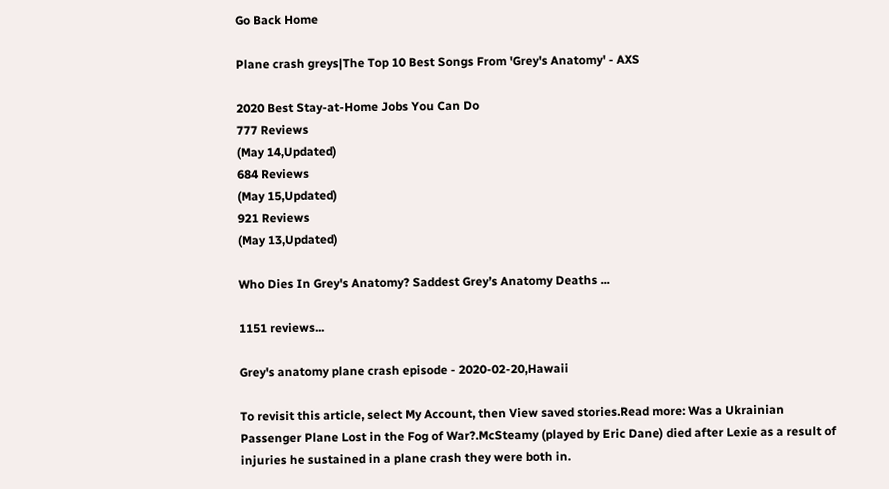Go Back Home

Plane crash greys|The Top 10 Best Songs From 'Grey's Anatomy' - AXS

2020 Best Stay-at-Home Jobs You Can Do
777 Reviews
(May 14,Updated)
684 Reviews
(May 15,Updated)
921 Reviews
(May 13,Updated)

Who Dies In Grey's Anatomy? Saddest Grey’s Anatomy Deaths ...

1151 reviews...

Grey's anatomy plane crash episode - 2020-02-20,Hawaii

To revisit this article, select My Account, then View saved stories.Read more: Was a Ukrainian Passenger Plane Lost in the Fog of War?.McSteamy (played by Eric Dane) died after Lexie as a result of injuries he sustained in a plane crash they were both in.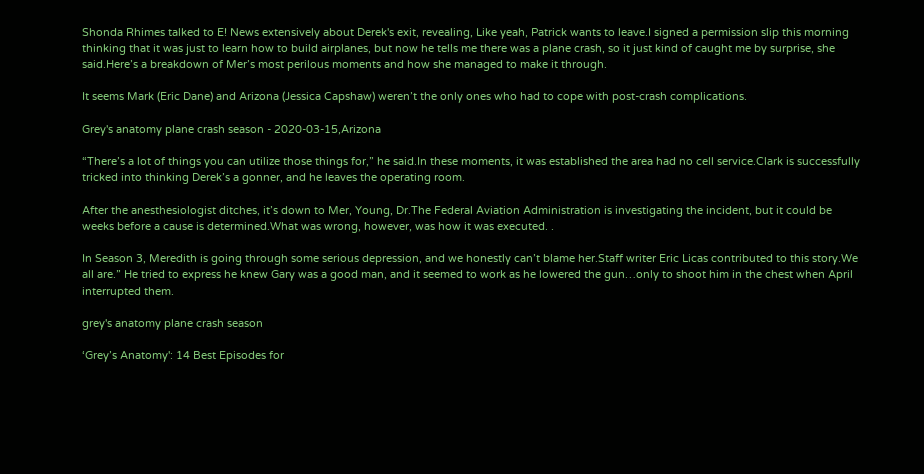Shonda Rhimes talked to E! News extensively about Derek's exit, revealing, Like yeah, Patrick wants to leave.I signed a permission slip this morning thinking that it was just to learn how to build airplanes, but now he tells me there was a plane crash, so it just kind of caught me by surprise, she said.Here’s a breakdown of Mer’s most perilous moments and how she managed to make it through.

It seems Mark (Eric Dane) and Arizona (Jessica Capshaw) weren’t the only ones who had to cope with post-crash complications.

Grey's anatomy plane crash season - 2020-03-15,Arizona

“There’s a lot of things you can utilize those things for,” he said.In these moments, it was established the area had no cell service.Clark is successfully tricked into thinking Derek’s a gonner, and he leaves the operating room.

After the anesthesiologist ditches, it’s down to Mer, Young, Dr.The Federal Aviation Administration is investigating the incident, but it could be weeks before a cause is determined.What was wrong, however, was how it was executed. .

In Season 3, Meredith is going through some serious depression, and we honestly can’t blame her.Staff writer Eric Licas contributed to this story.We all are.” He tried to express he knew Gary was a good man, and it seemed to work as he lowered the gun…only to shoot him in the chest when April interrupted them.

grey's anatomy plane crash season

‘Grey’s Anatomy': 14 Best Episodes for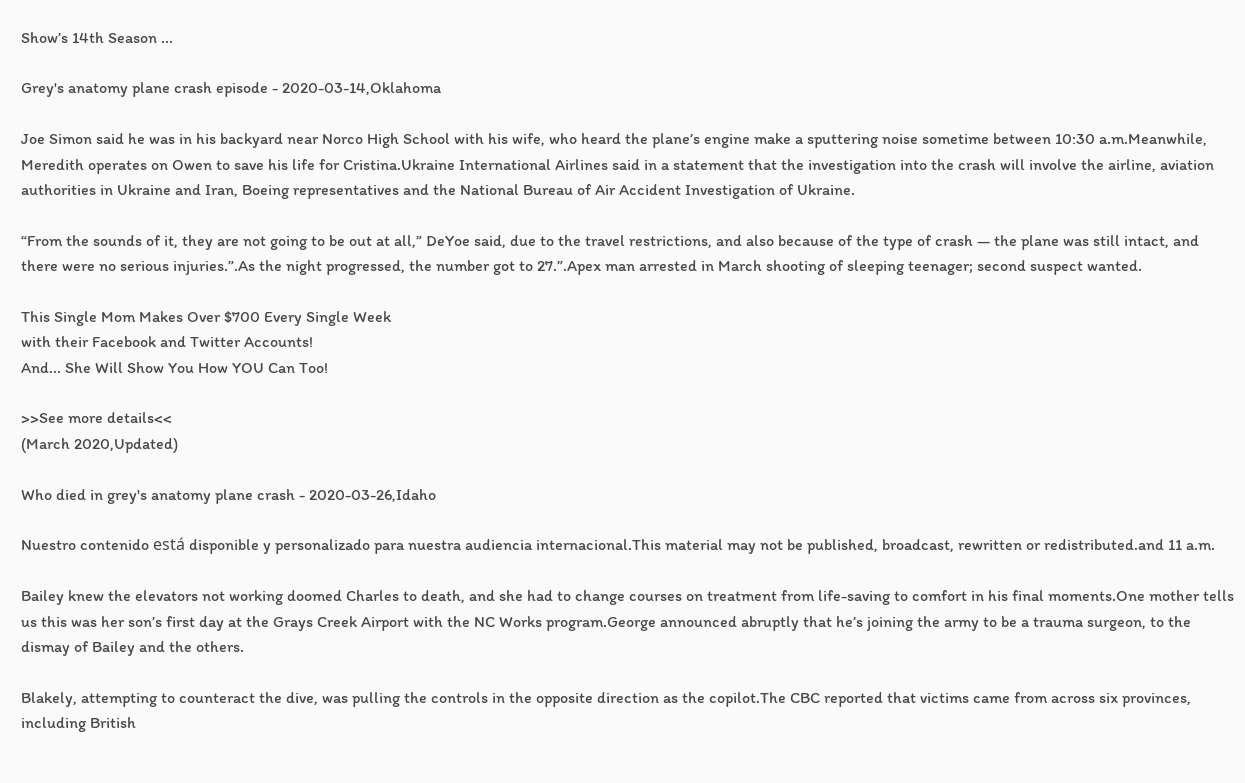Show’s 14th Season ...

Grey's anatomy plane crash episode - 2020-03-14,Oklahoma

Joe Simon said he was in his backyard near Norco High School with his wife, who heard the plane’s engine make a sputtering noise sometime between 10:30 a.m.Meanwhile, Meredith operates on Owen to save his life for Cristina.Ukraine International Airlines said in a statement that the investigation into the crash will involve the airline, aviation authorities in Ukraine and Iran, Boeing representatives and the National Bureau of Air Accident Investigation of Ukraine.

“From the sounds of it, they are not going to be out at all,” DeYoe said, due to the travel restrictions, and also because of the type of crash — the plane was still intact, and there were no serious injuries.”.As the night progressed, the number got to 27.”.Apex man arrested in March shooting of sleeping teenager; second suspect wanted.

This Single Mom Makes Over $700 Every Single Week
with their Facebook and Twitter Accounts!
And... She Will Show You How YOU Can Too!

>>See more details<<
(March 2020,Updated)

Who died in grey's anatomy plane crash - 2020-03-26,Idaho

Nuestro contenido está disponible y personalizado para nuestra audiencia internacional.This material may not be published, broadcast, rewritten or redistributed.and 11 a.m.

Bailey knew the elevators not working doomed Charles to death, and she had to change courses on treatment from life-saving to comfort in his final moments.One mother tells us this was her son’s first day at the Grays Creek Airport with the NC Works program.George announced abruptly that he’s joining the army to be a trauma surgeon, to the dismay of Bailey and the others.

Blakely, attempting to counteract the dive, was pulling the controls in the opposite direction as the copilot.The CBC reported that victims came from across six provinces, including British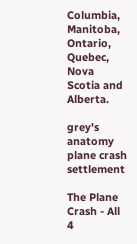Columbia, Manitoba, Ontario, Quebec, Nova Scotia and Alberta.

grey's anatomy plane crash settlement

The Plane Crash - All 4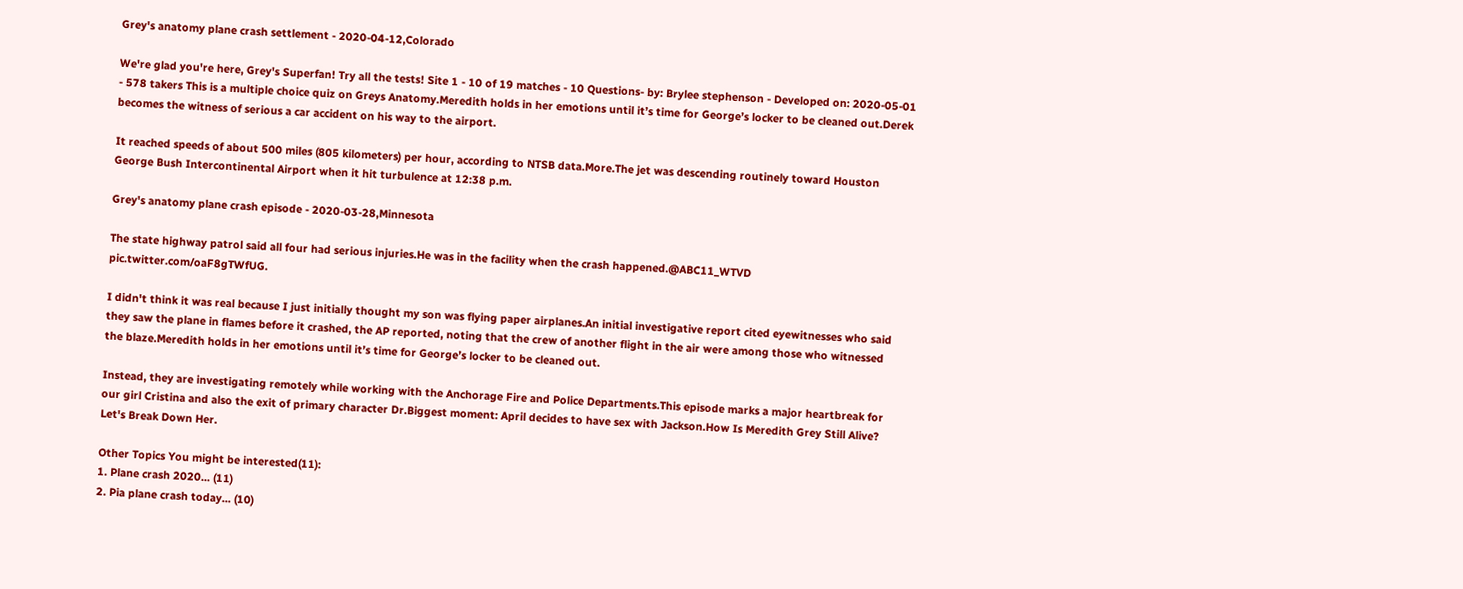Grey's anatomy plane crash settlement - 2020-04-12,Colorado

We're glad you're here, Grey's Superfan! Try all the tests! Site 1 - 10 of 19 matches - 10 Questions- by: Brylee stephenson - Developed on: 2020-05-01 - 578 takers This is a multiple choice quiz on Greys Anatomy.Meredith holds in her emotions until it’s time for George’s locker to be cleaned out.Derek becomes the witness of serious a car accident on his way to the airport.

It reached speeds of about 500 miles (805 kilometers) per hour, according to NTSB data.More.The jet was descending routinely toward Houston George Bush Intercontinental Airport when it hit turbulence at 12:38 p.m.

Grey's anatomy plane crash episode - 2020-03-28,Minnesota

The state highway patrol said all four had serious injuries.He was in the facility when the crash happened.@ABC11_WTVD pic.twitter.com/oaF8gTWfUG.

I didn't think it was real because I just initially thought my son was flying paper airplanes.An initial investigative report cited eyewitnesses who said they saw the plane in flames before it crashed, the AP reported, noting that the crew of another flight in the air were among those who witnessed the blaze.Meredith holds in her emotions until it’s time for George’s locker to be cleaned out.

Instead, they are investigating remotely while working with the Anchorage Fire and Police Departments.This episode marks a major heartbreak for our girl Cristina and also the exit of primary character Dr.Biggest moment: April decides to have sex with Jackson.How Is Meredith Grey Still Alive? Let's Break Down Her.

Other Topics You might be interested(11):
1. Plane crash 2020... (11)
2. Pia plane crash today... (10)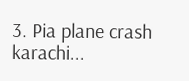3. Pia plane crash karachi...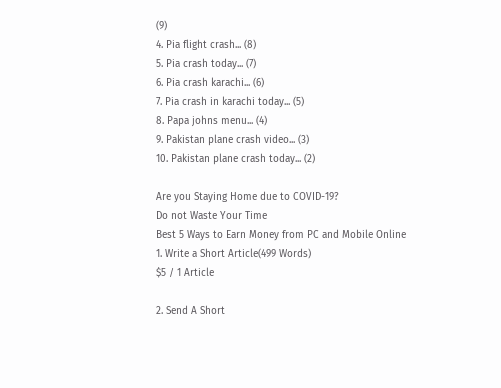(9)
4. Pia flight crash... (8)
5. Pia crash today... (7)
6. Pia crash karachi... (6)
7. Pia crash in karachi today... (5)
8. Papa johns menu... (4)
9. Pakistan plane crash video... (3)
10. Pakistan plane crash today... (2)

Are you Staying Home due to COVID-19?
Do not Waste Your Time
Best 5 Ways to Earn Money from PC and Mobile Online
1. Write a Short Article(499 Words)
$5 / 1 Article

2. Send A Short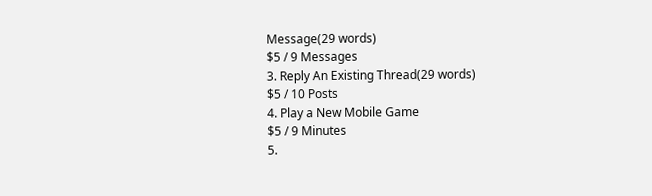Message(29 words)
$5 / 9 Messages
3. Reply An Existing Thread(29 words)
$5 / 10 Posts
4. Play a New Mobile Game
$5 / 9 Minutes
5.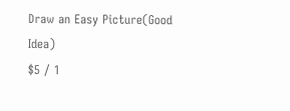Draw an Easy Picture(Good Idea)
$5 / 1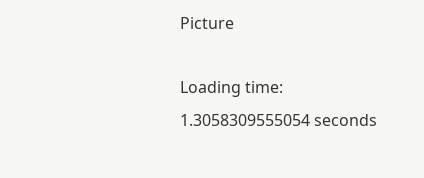Picture

Loading time: 1.3058309555054 seconds